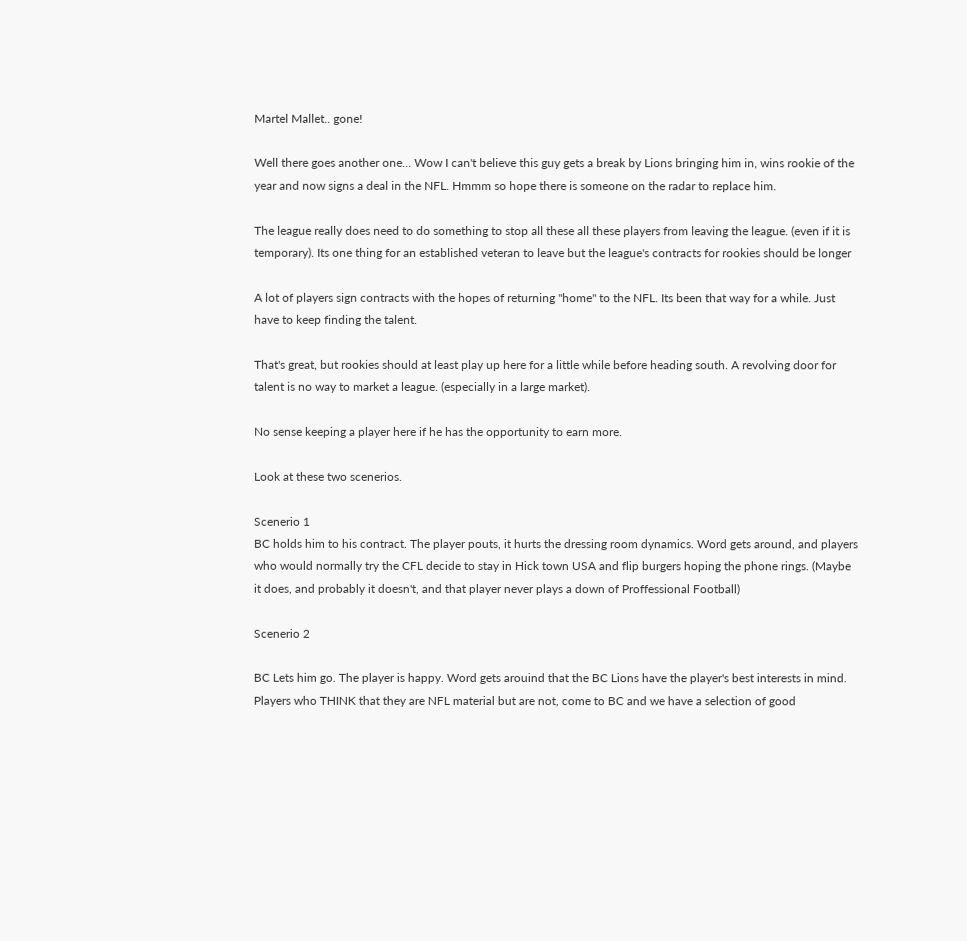Martel Mallet.. gone!

Well there goes another one... Wow I can't believe this guy gets a break by Lions bringing him in, wins rookie of the year and now signs a deal in the NFL. Hmmm so hope there is someone on the radar to replace him.

The league really does need to do something to stop all these all these players from leaving the league. (even if it is temporary). Its one thing for an established veteran to leave but the league's contracts for rookies should be longer

A lot of players sign contracts with the hopes of returning "home" to the NFL. Its been that way for a while. Just have to keep finding the talent.

That's great, but rookies should at least play up here for a little while before heading south. A revolving door for talent is no way to market a league. (especially in a large market).

No sense keeping a player here if he has the opportunity to earn more.

Look at these two scenerios.

Scenerio 1
BC holds him to his contract. The player pouts, it hurts the dressing room dynamics. Word gets around, and players who would normally try the CFL decide to stay in Hick town USA and flip burgers hoping the phone rings. (Maybe it does, and probably it doesn't, and that player never plays a down of Proffessional Football)

Scenerio 2

BC Lets him go. The player is happy. Word gets arouind that the BC Lions have the player's best interests in mind. Players who THINK that they are NFL material but are not, come to BC and we have a selection of good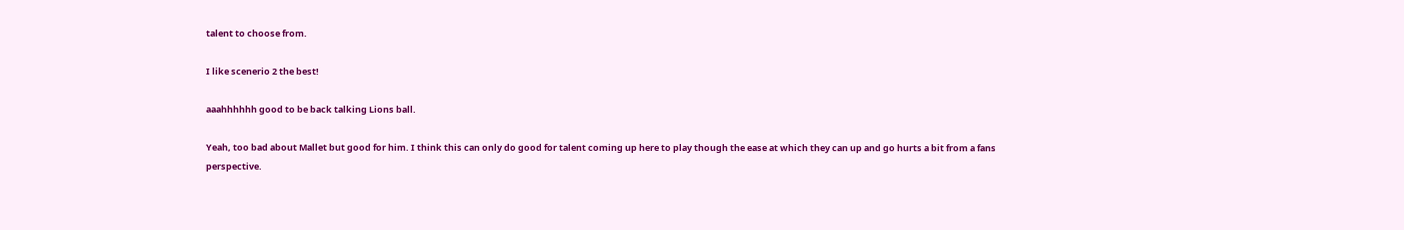talent to choose from.

I like scenerio 2 the best!

aaahhhhhh good to be back talking Lions ball.

Yeah, too bad about Mallet but good for him. I think this can only do good for talent coming up here to play though the ease at which they can up and go hurts a bit from a fans perspective.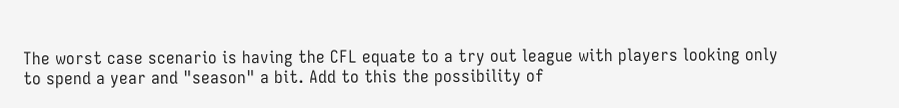The worst case scenario is having the CFL equate to a try out league with players looking only to spend a year and "season" a bit. Add to this the possibility of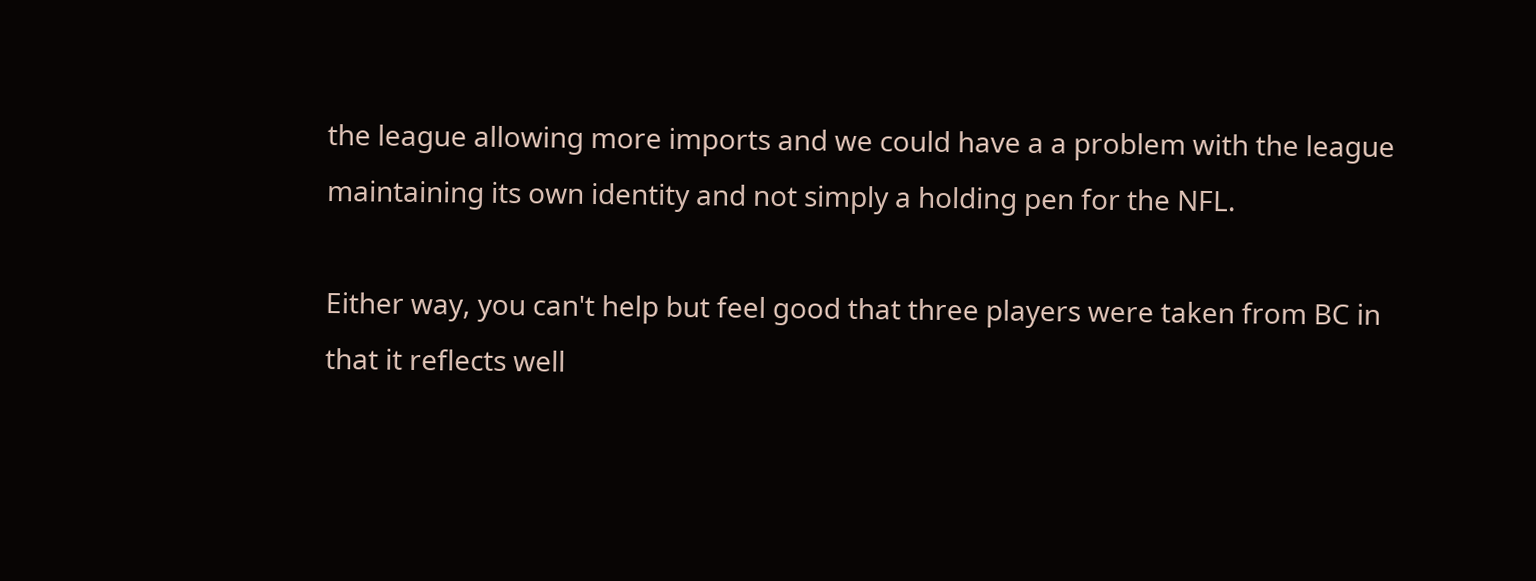the league allowing more imports and we could have a a problem with the league maintaining its own identity and not simply a holding pen for the NFL.

Either way, you can't help but feel good that three players were taken from BC in that it reflects well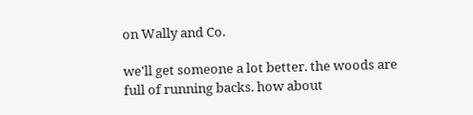on Wally and Co.

we'll get someone a lot better. the woods are full of running backs. how about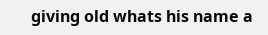giving old whats his name a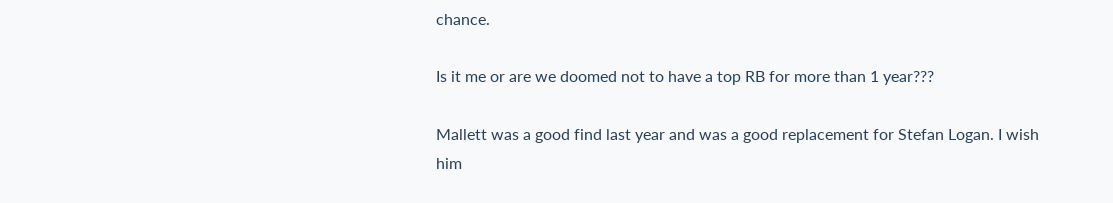chance.

Is it me or are we doomed not to have a top RB for more than 1 year???

Mallett was a good find last year and was a good replacement for Stefan Logan. I wish him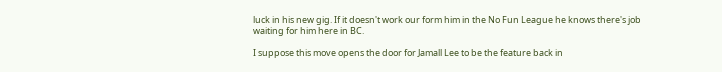luck in his new gig. If it doesn't work our form him in the No Fun League he knows there's job waiting for him here in BC.

I suppose this move opens the door for Jamall Lee to be the feature back in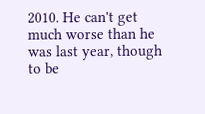2010. He can't get much worse than he was last year, though to be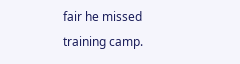fair he missed training camp.